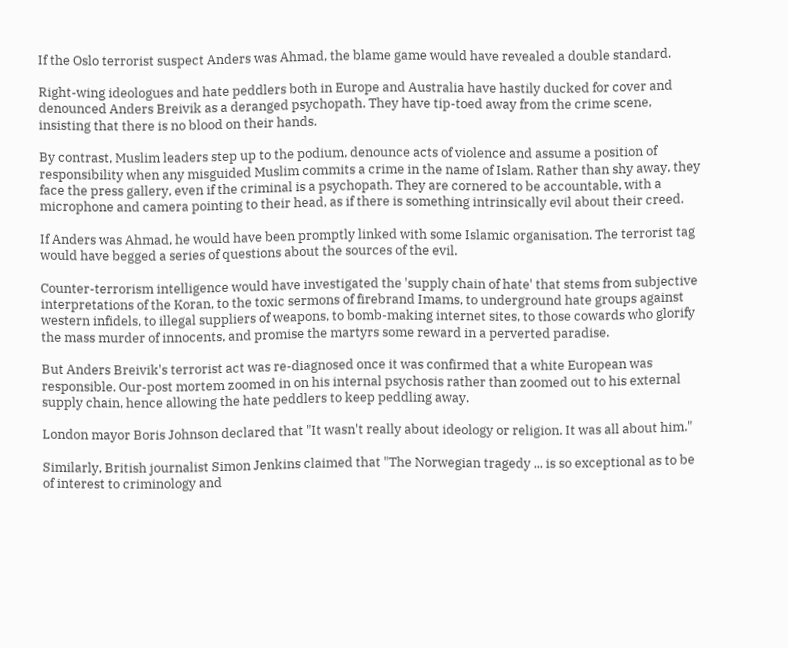If the Oslo terrorist suspect Anders was Ahmad, the blame game would have revealed a double standard.

Right-wing ideologues and hate peddlers both in Europe and Australia have hastily ducked for cover and denounced Anders Breivik as a deranged psychopath. They have tip-toed away from the crime scene, insisting that there is no blood on their hands.

By contrast, Muslim leaders step up to the podium, denounce acts of violence and assume a position of responsibility when any misguided Muslim commits a crime in the name of Islam. Rather than shy away, they face the press gallery, even if the criminal is a psychopath. They are cornered to be accountable, with a microphone and camera pointing to their head, as if there is something intrinsically evil about their creed.

If Anders was Ahmad, he would have been promptly linked with some Islamic organisation. The terrorist tag would have begged a series of questions about the sources of the evil.

Counter-terrorism intelligence would have investigated the 'supply chain of hate' that stems from subjective interpretations of the Koran, to the toxic sermons of firebrand Imams, to underground hate groups against western infidels, to illegal suppliers of weapons, to bomb-making internet sites, to those cowards who glorify the mass murder of innocents, and promise the martyrs some reward in a perverted paradise.

But Anders Breivik's terrorist act was re-diagnosed once it was confirmed that a white European was responsible. Our-post mortem zoomed in on his internal psychosis rather than zoomed out to his external supply chain, hence allowing the hate peddlers to keep peddling away.

London mayor Boris Johnson declared that "It wasn't really about ideology or religion. It was all about him."

Similarly, British journalist Simon Jenkins claimed that "The Norwegian tragedy ... is so exceptional as to be of interest to criminology and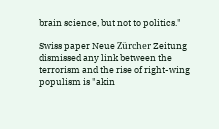brain science, but not to politics."

Swiss paper Neue Zürcher Zeitung dismissed any link between the terrorism and the rise of right-wing populism is "akin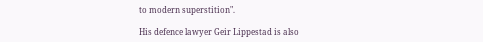to modern superstition".

His defence lawyer Geir Lippestad is also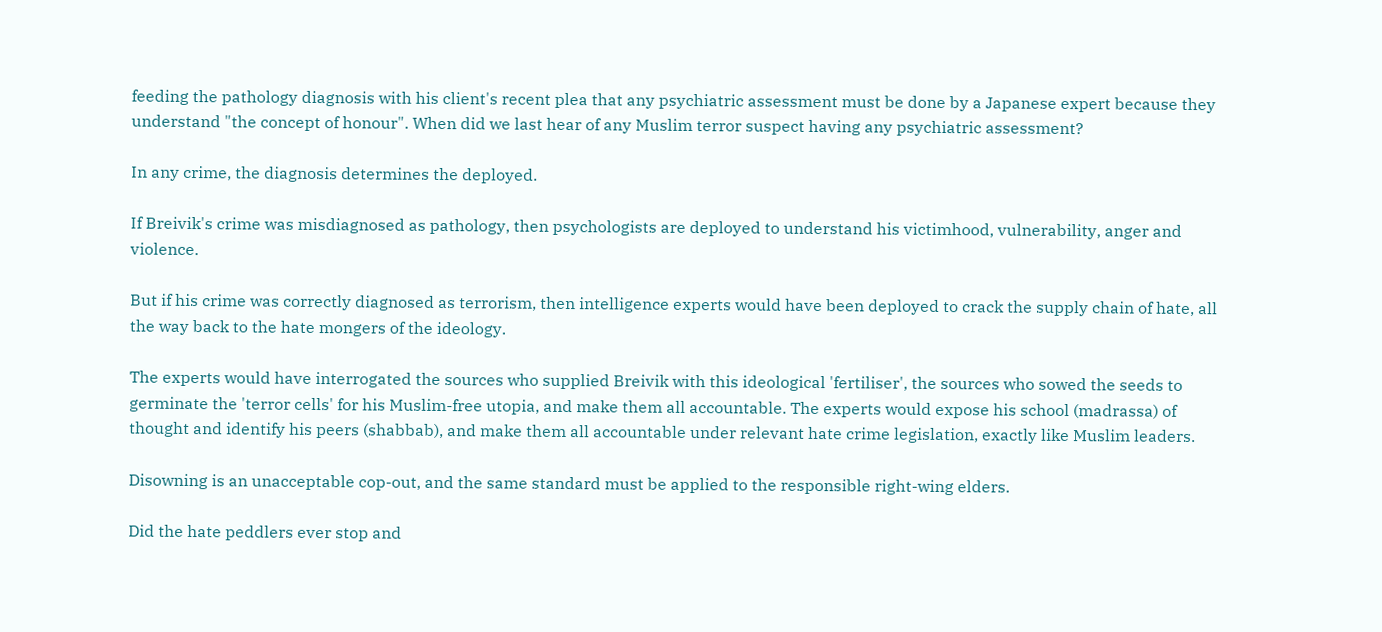feeding the pathology diagnosis with his client's recent plea that any psychiatric assessment must be done by a Japanese expert because they understand "the concept of honour". When did we last hear of any Muslim terror suspect having any psychiatric assessment?

In any crime, the diagnosis determines the deployed.

If Breivik's crime was misdiagnosed as pathology, then psychologists are deployed to understand his victimhood, vulnerability, anger and violence.

But if his crime was correctly diagnosed as terrorism, then intelligence experts would have been deployed to crack the supply chain of hate, all the way back to the hate mongers of the ideology.

The experts would have interrogated the sources who supplied Breivik with this ideological 'fertiliser', the sources who sowed the seeds to germinate the 'terror cells' for his Muslim-free utopia, and make them all accountable. The experts would expose his school (madrassa) of thought and identify his peers (shabbab), and make them all accountable under relevant hate crime legislation, exactly like Muslim leaders.

Disowning is an unacceptable cop-out, and the same standard must be applied to the responsible right-wing elders.

Did the hate peddlers ever stop and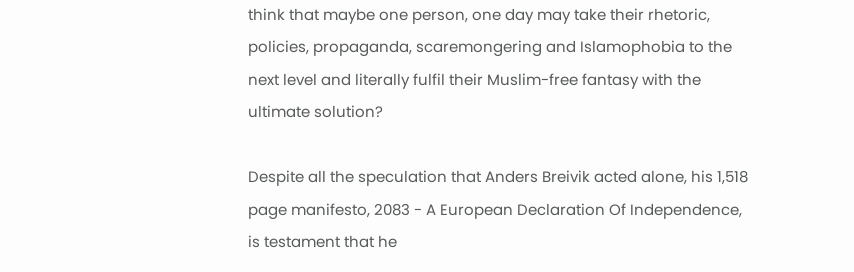think that maybe one person, one day may take their rhetoric, policies, propaganda, scaremongering and Islamophobia to the next level and literally fulfil their Muslim-free fantasy with the ultimate solution?

Despite all the speculation that Anders Breivik acted alone, his 1,518 page manifesto, 2083 - A European Declaration Of Independence, is testament that he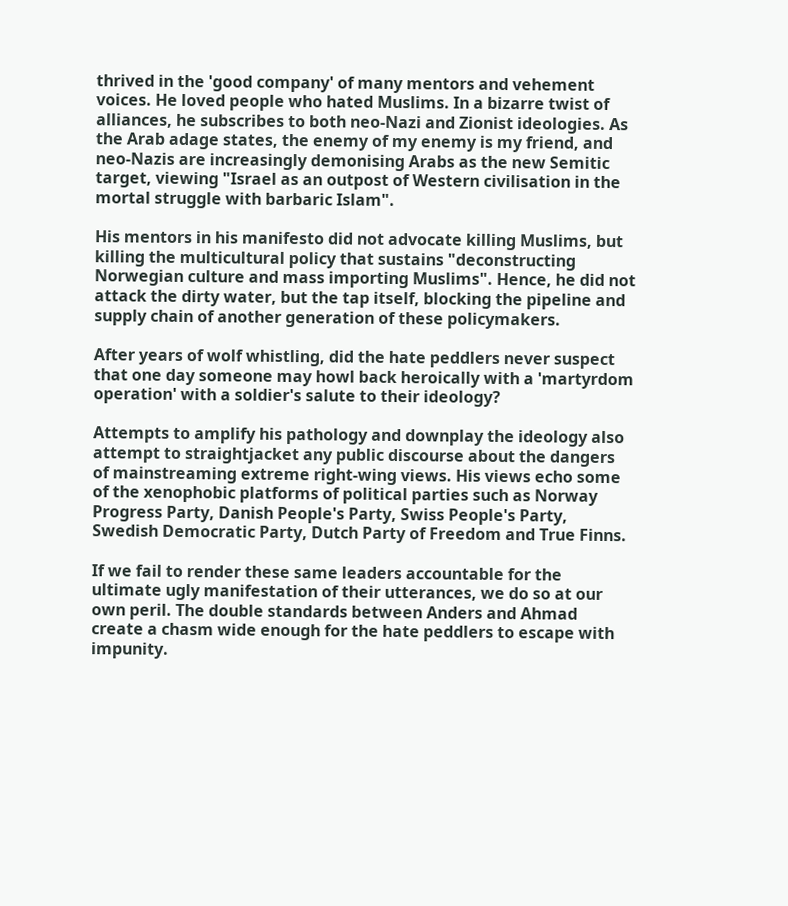thrived in the 'good company' of many mentors and vehement voices. He loved people who hated Muslims. In a bizarre twist of alliances, he subscribes to both neo-Nazi and Zionist ideologies. As the Arab adage states, the enemy of my enemy is my friend, and neo-Nazis are increasingly demonising Arabs as the new Semitic target, viewing "Israel as an outpost of Western civilisation in the mortal struggle with barbaric Islam".

His mentors in his manifesto did not advocate killing Muslims, but killing the multicultural policy that sustains "deconstructing Norwegian culture and mass importing Muslims". Hence, he did not attack the dirty water, but the tap itself, blocking the pipeline and supply chain of another generation of these policymakers.

After years of wolf whistling, did the hate peddlers never suspect that one day someone may howl back heroically with a 'martyrdom operation' with a soldier's salute to their ideology?

Attempts to amplify his pathology and downplay the ideology also attempt to straightjacket any public discourse about the dangers of mainstreaming extreme right-wing views. His views echo some of the xenophobic platforms of political parties such as Norway Progress Party, Danish People's Party, Swiss People's Party, Swedish Democratic Party, Dutch Party of Freedom and True Finns.

If we fail to render these same leaders accountable for the ultimate ugly manifestation of their utterances, we do so at our own peril. The double standards between Anders and Ahmad create a chasm wide enough for the hate peddlers to escape with impunity.